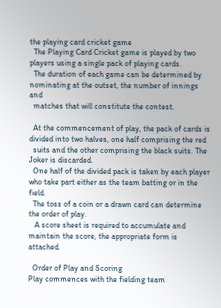the playing card cricket game
  The Playing Card Cricket game is played by two players using a single pack of playing cards.
  The duration of each game can be determined by nominating at the outset, the number of innings and
  matches that will constitute the contest.

  At the commencement of play, the pack of cards is divided into two halves, one half comprising the red
  suits and the other comprising the black suits. The Joker is discarded.
  One half of the divided pack is taken by each player who take part either as the team batting or in the field.
  The toss of a coin or a drawn card can determine the order of play.
   A score sheet is required to accumulate and maintain the score, the appropriate form is attached.

  Order of Play and Scoring
Play commences with the fielding team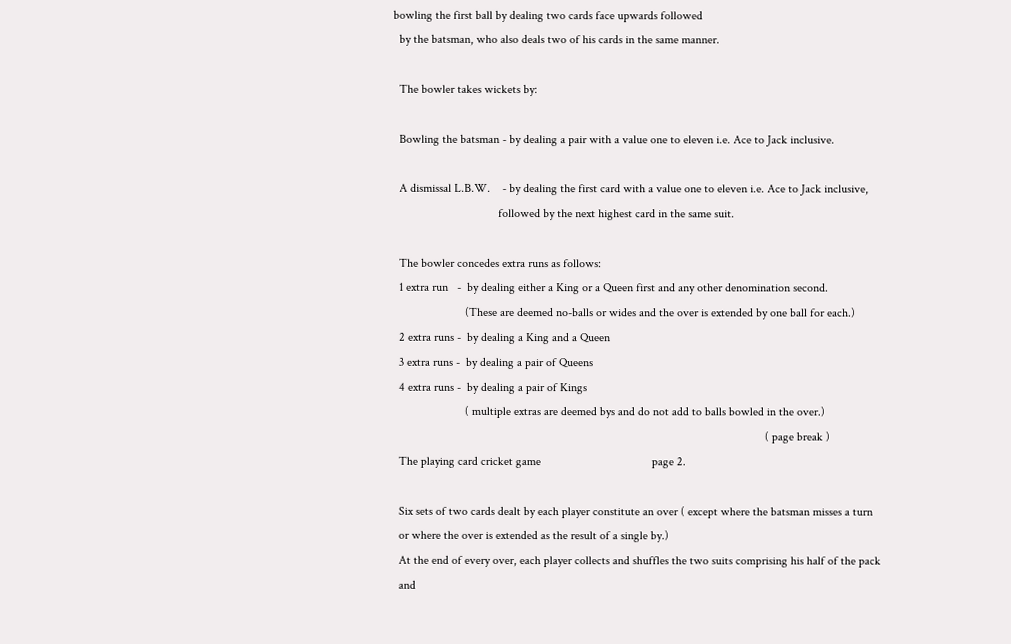bowling the first ball by dealing two cards face upwards followed
  by the batsman, who also deals two of his cards in the same manner.

  The bowler takes wickets by:

  Bowling the batsman - by dealing a pair with a value one to eleven i.e. Ace to Jack inclusive.

  A dismissal L.B.W.    - by dealing the first card with a value one to eleven i.e. Ace to Jack inclusive,
                                   followed by the next highest card in the same suit.

  The bowler concedes extra runs as follows:
  1 extra run   -  by dealing either a King or a Queen first and any other denomination second.
                        (These are deemed no-balls or wides and the over is extended by one ball for each.)
  2 extra runs -  by dealing a King and a Queen
  3 extra runs -  by dealing a pair of Queens
  4 extra runs -  by dealing a pair of Kings
                        ( multiple extras are deemed bys and do not add to balls bowled in the over.)
                                                                                                                            ( page break )
  The playing card cricket game                                     page 2.

  Six sets of two cards dealt by each player constitute an over ( except where the batsman misses a turn
  or where the over is extended as the result of a single by.)
  At the end of every over, each player collects and shuffles the two suits comprising his half of the pack
  and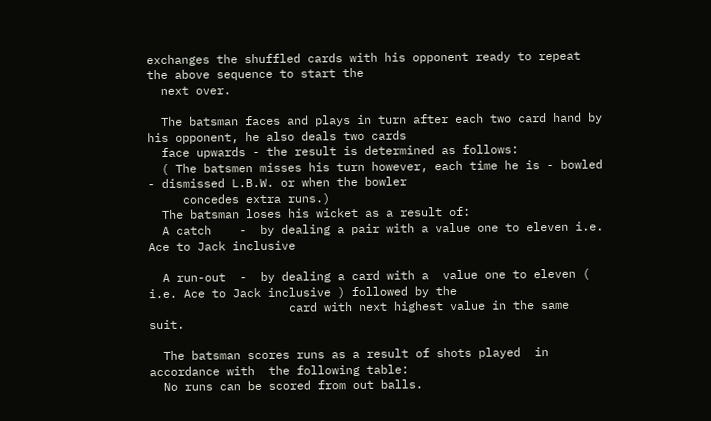exchanges the shuffled cards with his opponent ready to repeat the above sequence to start the
  next over.

  The batsman faces and plays in turn after each two card hand by his opponent, he also deals two cards
  face upwards - the result is determined as follows:
  ( The batsmen misses his turn however, each time he is - bowled - dismissed L.B.W. or when the bowler
     concedes extra runs.)
  The batsman loses his wicket as a result of:
  A catch    -  by dealing a pair with a value one to eleven i.e. Ace to Jack inclusive

  A run-out  -  by dealing a card with a  value one to eleven ( i.e. Ace to Jack inclusive ) followed by the
                    card with next highest value in the same suit.

  The batsman scores runs as a result of shots played  in accordance with  the following table:
  No runs can be scored from out balls.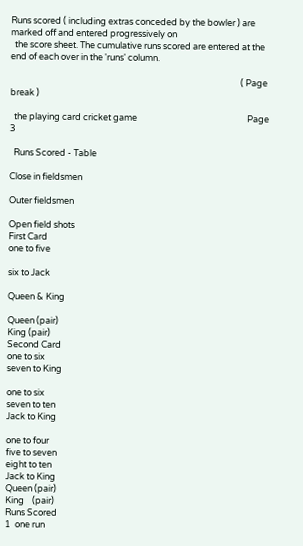Runs scored ( including extras conceded by the bowler ) are marked off and entered progressively on
  the score sheet. The cumulative runs scored are entered at the end of each over in the 'runs' column.

                                                                                                                   ( Page break )

  the playing card cricket game                                                       Page 3

  Runs Scored - Table

Close in fieldsmen

Outer fieldsmen

Open field shots
First Card
one to five

six to Jack

Queen & King

Queen (pair)
King (pair)
Second Card
one to six
seven to King

one to six
seven to ten
Jack to King

one to four
five to seven
eight to ten
Jack to King
Queen (pair)
King    (pair)
Runs Scored
1  one run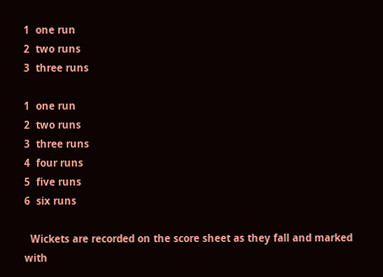1  one run
2  two runs
3  three runs

1  one run
2  two runs
3  three runs
4  four runs
5  five runs
6  six runs

  Wickets are recorded on the score sheet as they fall and marked with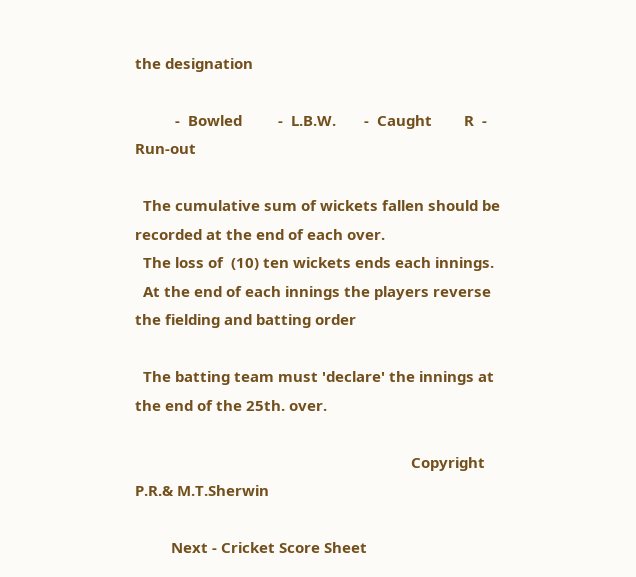the designation

          -  Bowled         -  L.B.W.       -  Caught        R  -  Run-out

  The cumulative sum of wickets fallen should be recorded at the end of each over.
  The loss of  (10) ten wickets ends each innings.
  At the end of each innings the players reverse the fielding and batting order

  The batting team must 'declare' the innings at the end of the 25th. over.

                                                                     Copyright  P.R.& M.T.Sherwin

         Next - Cricket Score Sheet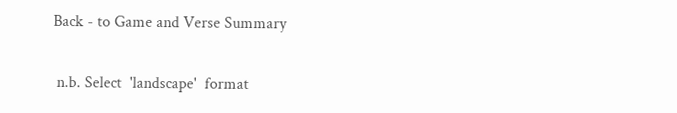Back - to Game and Verse Summary

 n.b. Select  'landscape'  format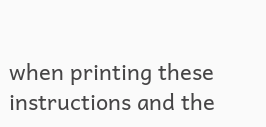when printing these instructions and the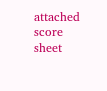attached score sheet